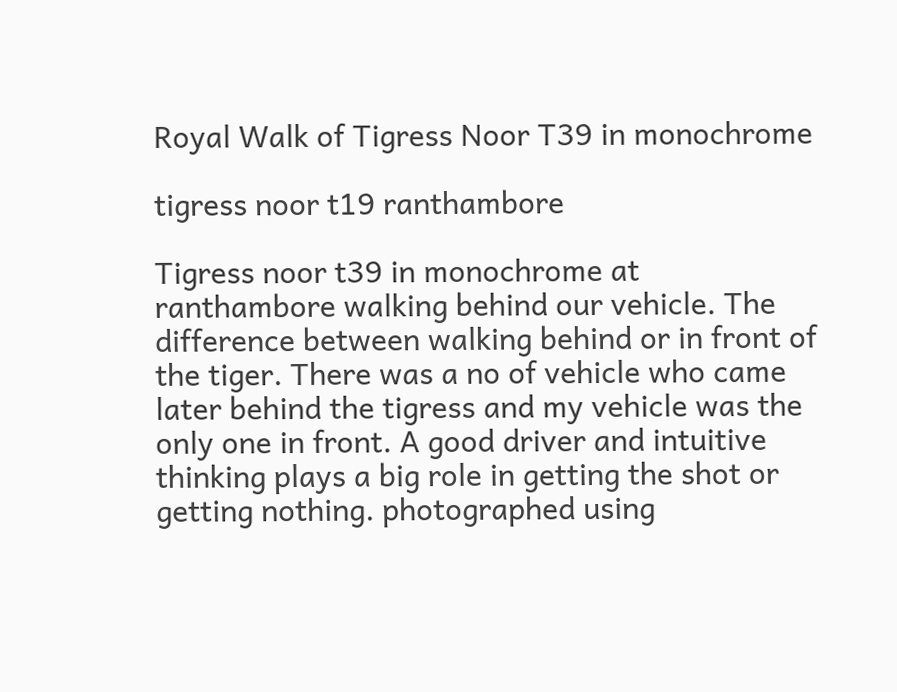Royal Walk of Tigress Noor T39 in monochrome

tigress noor t19 ranthambore

Tigress noor t39 in monochrome at ranthambore walking behind our vehicle. The difference between walking behind or in front of the tiger. There was a no of vehicle who came later behind the tigress and my vehicle was the only one in front. A good driver and intuitive thinking plays a big role in getting the shot or getting nothing. photographed using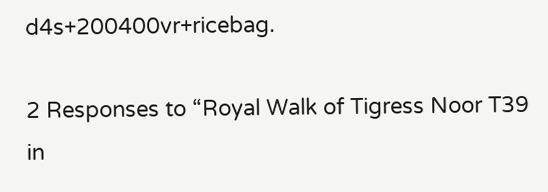d4s+200400vr+ricebag.

2 Responses to “Royal Walk of Tigress Noor T39 in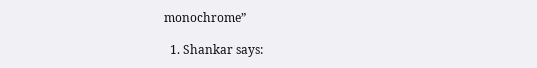monochrome”

  1. Shankar says: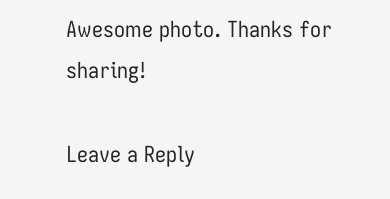Awesome photo. Thanks for sharing!

Leave a Reply